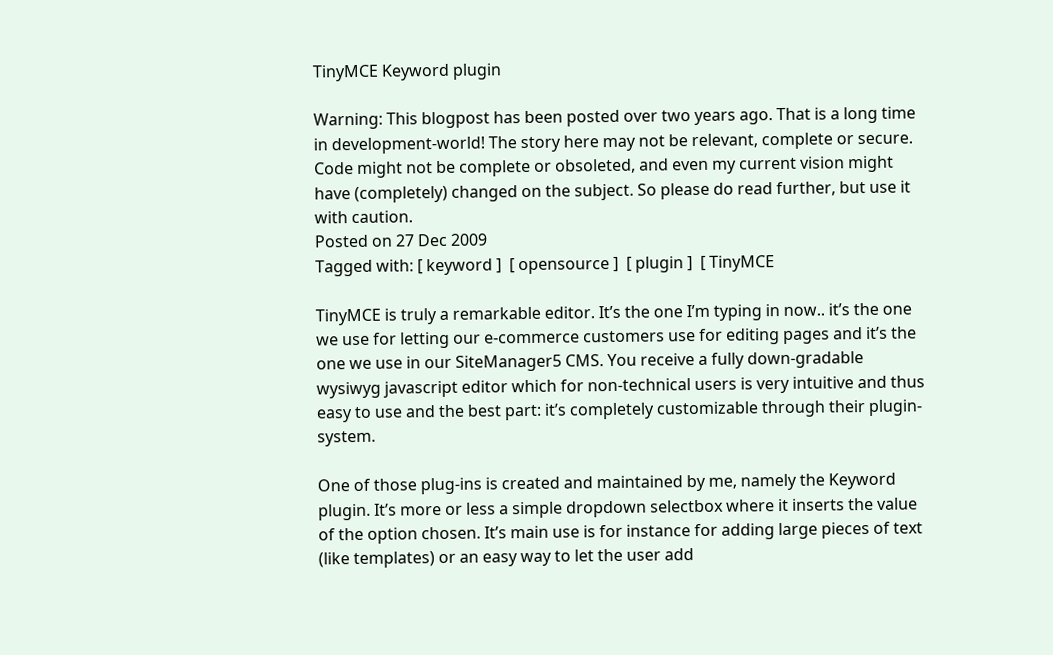TinyMCE Keyword plugin

Warning: This blogpost has been posted over two years ago. That is a long time in development-world! The story here may not be relevant, complete or secure. Code might not be complete or obsoleted, and even my current vision might have (completely) changed on the subject. So please do read further, but use it with caution.
Posted on 27 Dec 2009
Tagged with: [ keyword ]  [ opensource ]  [ plugin ]  [ TinyMCE

TinyMCE is truly a remarkable editor. It’s the one I’m typing in now.. it’s the one we use for letting our e-commerce customers use for editing pages and it’s the one we use in our SiteManager5 CMS. You receive a fully down-gradable wysiwyg javascript editor which for non-technical users is very intuitive and thus easy to use and the best part: it’s completely customizable through their plugin-system.

One of those plug-ins is created and maintained by me, namely the Keyword plugin. It’s more or less a simple dropdown selectbox where it inserts the value of the option chosen. It’s main use is for instance for adding large pieces of text (like templates) or an easy way to let the user add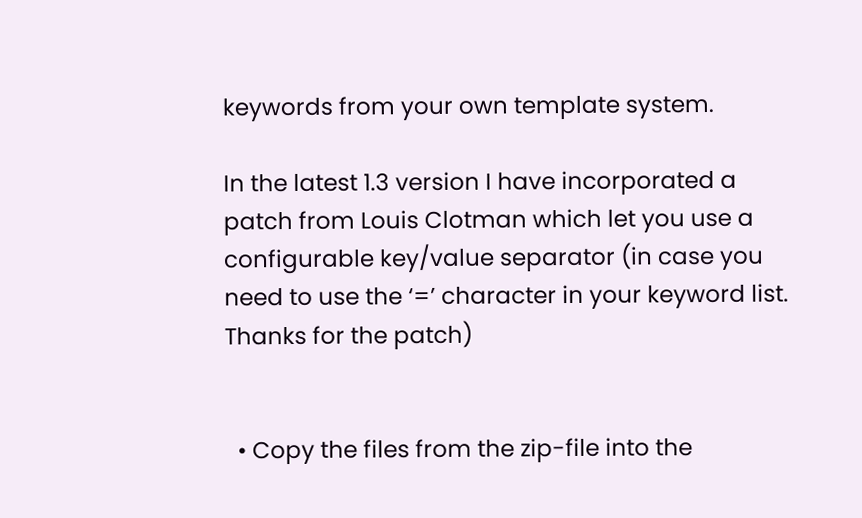keywords from your own template system.

In the latest 1.3 version I have incorporated a patch from Louis Clotman which let you use a configurable key/value separator (in case you need to use the ‘=’ character in your keyword list. Thanks for the patch)


  • Copy the files from the zip-file into the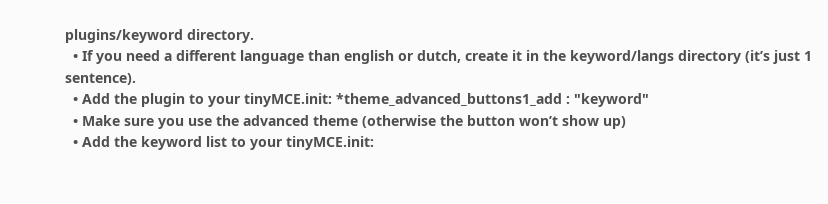plugins/keyword directory.
  • If you need a different language than english or dutch, create it in the keyword/langs directory (it’s just 1 sentence).
  • Add the plugin to your tinyMCE.init: *theme_advanced_buttons1_add : "keyword"
  • Make sure you use the advanced theme (otherwise the button won’t show up)
  • Add the keyword list to your tinyMCE.init: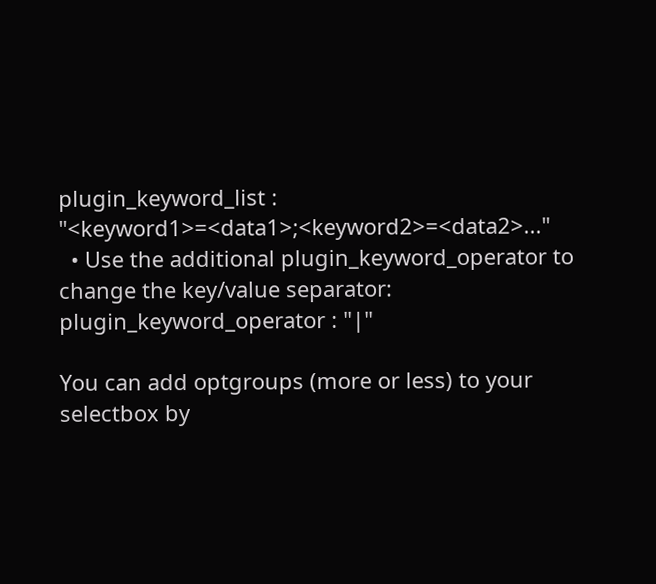plugin_keyword_list : "<keyword1>=<data1>;<keyword2>=<data2>..."
  • Use the additional plugin_keyword_operator to change the key/value separator: plugin_keyword_operator : "|"

You can add optgroups (more or less) to your selectbox by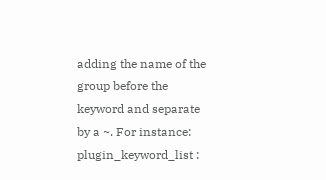adding the name of the group before the keyword and separate by a ~. For instance: plugin_keyword_list :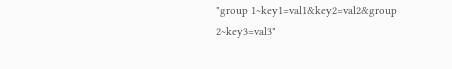"group 1~key1=val1&key2=val2&group 2~key3=val3"